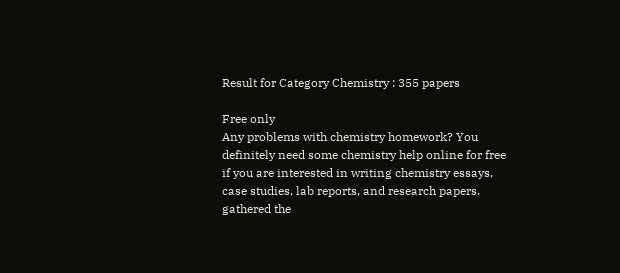Result for Category Chemistry : 355 papers

Free only
Any problems with chemistry homework? You definitely need some chemistry help online for free if you are interested in writing chemistry essays, case studies, lab reports, and research papers. gathered the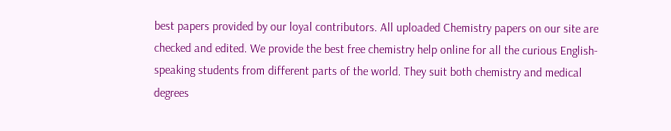best papers provided by our loyal contributors. All uploaded Chemistry papers on our site are checked and edited. We provide the best free chemistry help online for all the curious English-speaking students from different parts of the world. They suit both chemistry and medical degrees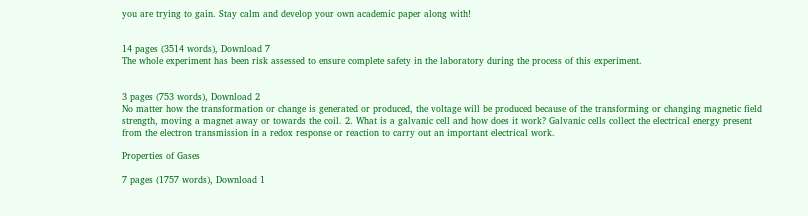you are trying to gain. Stay calm and develop your own academic paper along with!


14 pages (3514 words), Download 7
The whole experiment has been risk assessed to ensure complete safety in the laboratory during the process of this experiment.


3 pages (753 words), Download 2
No matter how the transformation or change is generated or produced, the voltage will be produced because of the transforming or changing magnetic field strength, moving a magnet away or towards the coil. 2. What is a galvanic cell and how does it work? Galvanic cells collect the electrical energy present from the electron transmission in a redox response or reaction to carry out an important electrical work.

Properties of Gases

7 pages (1757 words), Download 1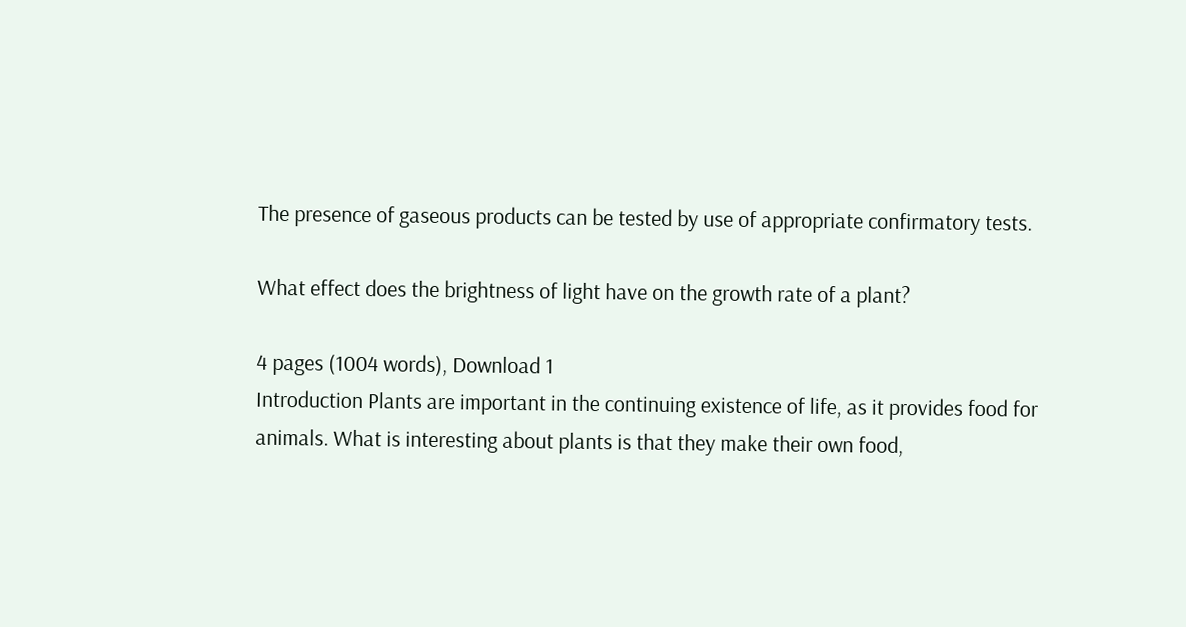The presence of gaseous products can be tested by use of appropriate confirmatory tests.

What effect does the brightness of light have on the growth rate of a plant?

4 pages (1004 words), Download 1
Introduction Plants are important in the continuing existence of life, as it provides food for animals. What is interesting about plants is that they make their own food,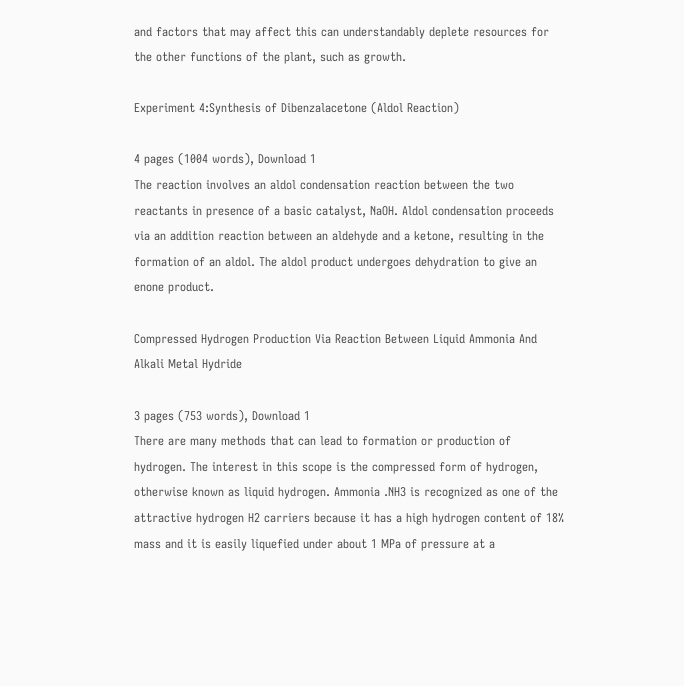and factors that may affect this can understandably deplete resources for the other functions of the plant, such as growth.

Experiment 4:Synthesis of Dibenzalacetone (Aldol Reaction)

4 pages (1004 words), Download 1
The reaction involves an aldol condensation reaction between the two reactants in presence of a basic catalyst, NaOH. Aldol condensation proceeds via an addition reaction between an aldehyde and a ketone, resulting in the formation of an aldol. The aldol product undergoes dehydration to give an enone product.

Compressed Hydrogen Production Via Reaction Between Liquid Ammonia And Alkali Metal Hydride

3 pages (753 words), Download 1
There are many methods that can lead to formation or production of hydrogen. The interest in this scope is the compressed form of hydrogen, otherwise known as liquid hydrogen. Ammonia .NH3 is recognized as one of the attractive hydrogen H2 carriers because it has a high hydrogen content of 18% mass and it is easily liquefied under about 1 MPa of pressure at a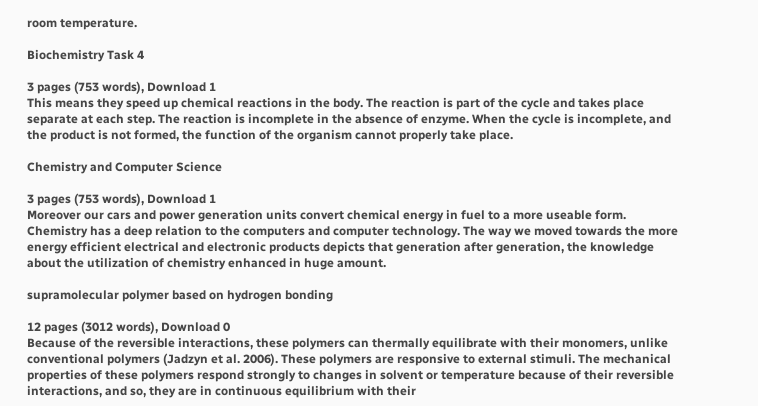room temperature.

Biochemistry Task 4

3 pages (753 words), Download 1
This means they speed up chemical reactions in the body. The reaction is part of the cycle and takes place separate at each step. The reaction is incomplete in the absence of enzyme. When the cycle is incomplete, and the product is not formed, the function of the organism cannot properly take place.

Chemistry and Computer Science

3 pages (753 words), Download 1
Moreover our cars and power generation units convert chemical energy in fuel to a more useable form. Chemistry has a deep relation to the computers and computer technology. The way we moved towards the more energy efficient electrical and electronic products depicts that generation after generation, the knowledge about the utilization of chemistry enhanced in huge amount.

supramolecular polymer based on hydrogen bonding

12 pages (3012 words), Download 0
Because of the reversible interactions, these polymers can thermally equilibrate with their monomers, unlike conventional polymers (Jadzyn et al. 2006). These polymers are responsive to external stimuli. The mechanical properties of these polymers respond strongly to changes in solvent or temperature because of their reversible interactions, and so, they are in continuous equilibrium with their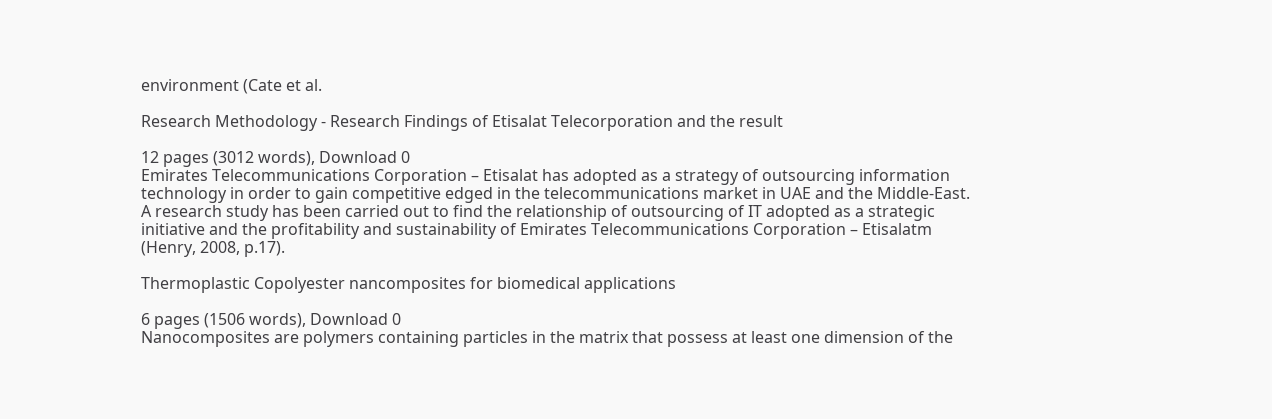environment (Cate et al.

Research Methodology - Research Findings of Etisalat Telecorporation and the result

12 pages (3012 words), Download 0
Emirates Telecommunications Corporation – Etisalat has adopted as a strategy of outsourcing information technology in order to gain competitive edged in the telecommunications market in UAE and the Middle-East. A research study has been carried out to find the relationship of outsourcing of IT adopted as a strategic initiative and the profitability and sustainability of Emirates Telecommunications Corporation – Etisalatm (Henry, 2008, p.17).

Thermoplastic Copolyester nancomposites for biomedical applications

6 pages (1506 words), Download 0
Nanocomposites are polymers containing particles in the matrix that possess at least one dimension of the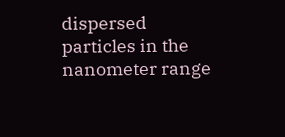dispersed particles in the nanometer range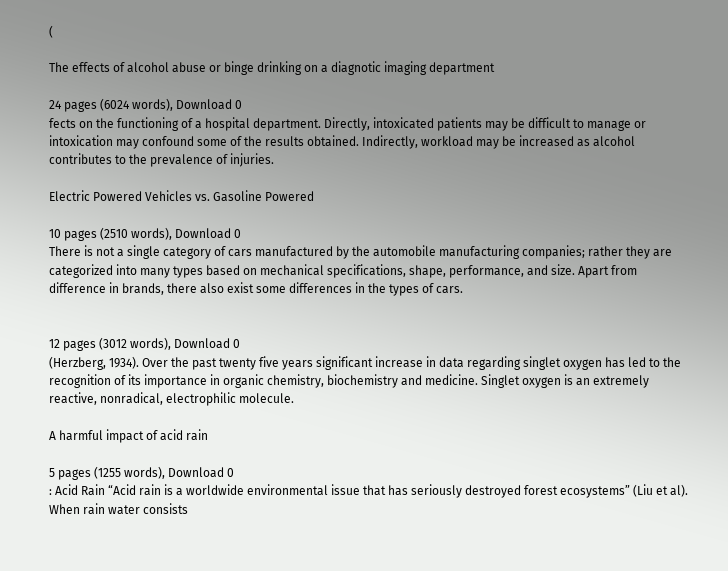(

The effects of alcohol abuse or binge drinking on a diagnotic imaging department

24 pages (6024 words), Download 0
fects on the functioning of a hospital department. Directly, intoxicated patients may be difficult to manage or intoxication may confound some of the results obtained. Indirectly, workload may be increased as alcohol contributes to the prevalence of injuries.

Electric Powered Vehicles vs. Gasoline Powered

10 pages (2510 words), Download 0
There is not a single category of cars manufactured by the automobile manufacturing companies; rather they are categorized into many types based on mechanical specifications, shape, performance, and size. Apart from difference in brands, there also exist some differences in the types of cars.


12 pages (3012 words), Download 0
(Herzberg, 1934). Over the past twenty five years significant increase in data regarding singlet oxygen has led to the recognition of its importance in organic chemistry, biochemistry and medicine. Singlet oxygen is an extremely reactive, nonradical, electrophilic molecule.

A harmful impact of acid rain

5 pages (1255 words), Download 0
: Acid Rain “Acid rain is a worldwide environmental issue that has seriously destroyed forest ecosystems” (Liu et al). When rain water consists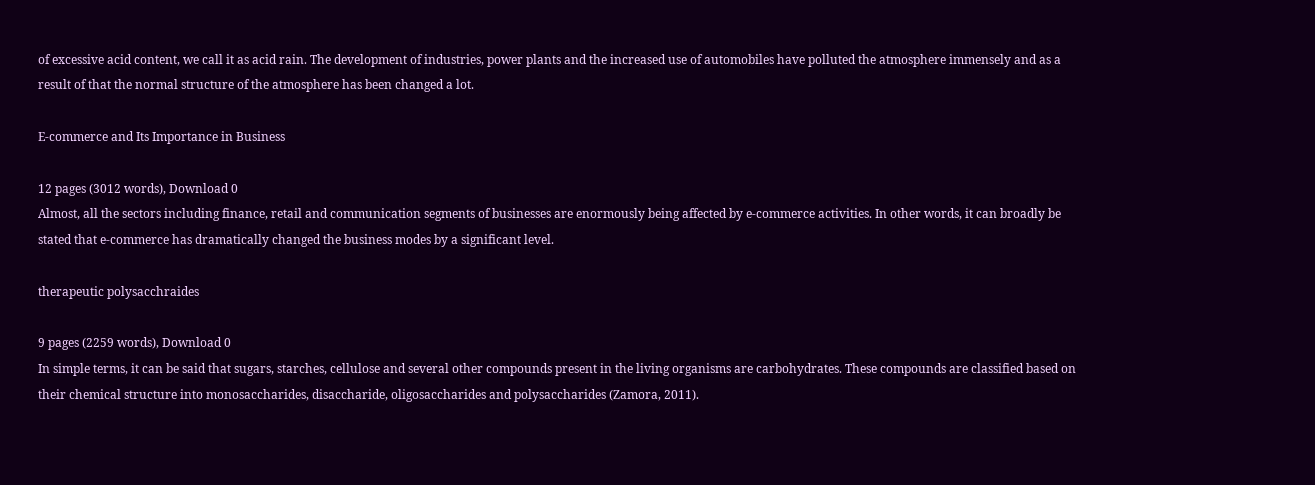of excessive acid content, we call it as acid rain. The development of industries, power plants and the increased use of automobiles have polluted the atmosphere immensely and as a result of that the normal structure of the atmosphere has been changed a lot.

E-commerce and Its Importance in Business

12 pages (3012 words), Download 0
Almost, all the sectors including finance, retail and communication segments of businesses are enormously being affected by e-commerce activities. In other words, it can broadly be stated that e-commerce has dramatically changed the business modes by a significant level.

therapeutic polysacchraides

9 pages (2259 words), Download 0
In simple terms, it can be said that sugars, starches, cellulose and several other compounds present in the living organisms are carbohydrates. These compounds are classified based on their chemical structure into monosaccharides, disaccharide, oligosaccharides and polysaccharides (Zamora, 2011).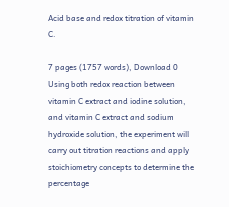Acid base and redox titration of vitamin C.

7 pages (1757 words), Download 0
Using both redox reaction between vitamin C extract and iodine solution, and vitamin C extract and sodium hydroxide solution, the experiment will carry out titration reactions and apply stoichiometry concepts to determine the percentage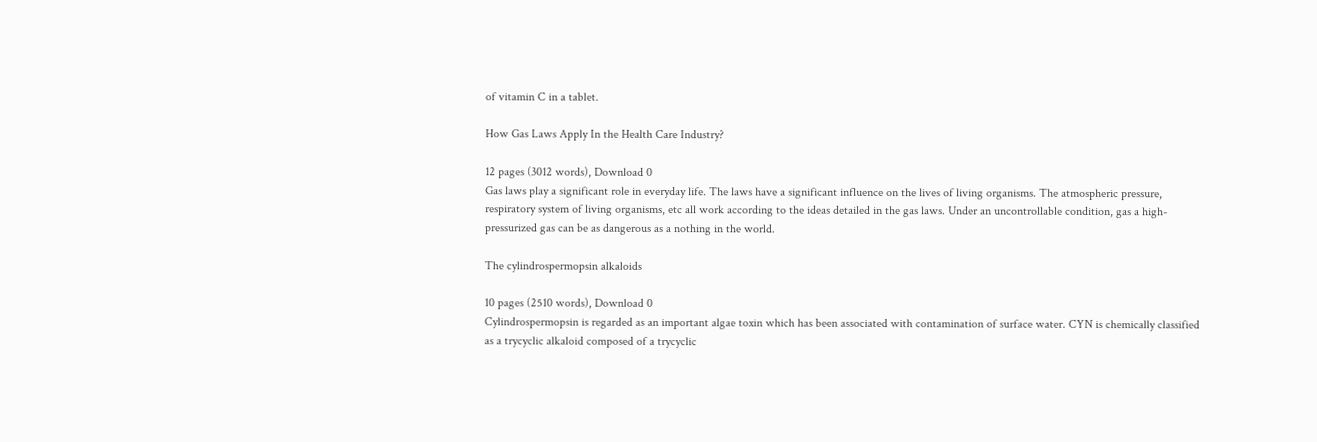of vitamin C in a tablet.

How Gas Laws Apply In the Health Care Industry?

12 pages (3012 words), Download 0
Gas laws play a significant role in everyday life. The laws have a significant influence on the lives of living organisms. The atmospheric pressure, respiratory system of living organisms, etc all work according to the ideas detailed in the gas laws. Under an uncontrollable condition, gas a high-pressurized gas can be as dangerous as a nothing in the world.

The cylindrospermopsin alkaloids

10 pages (2510 words), Download 0
Cylindrospermopsin is regarded as an important algae toxin which has been associated with contamination of surface water. CYN is chemically classified as a trycyclic alkaloid composed of a trycyclic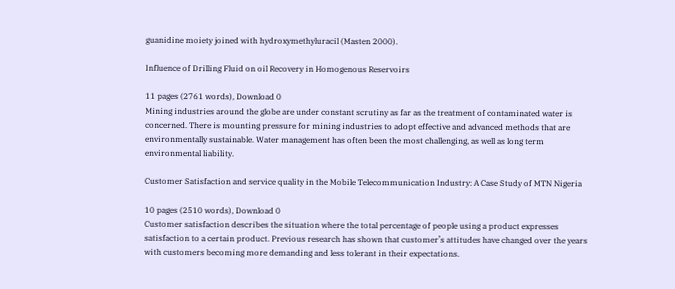guanidine moiety joined with hydroxymethyluracil (Masten 2000).

Influence of Drilling Fluid on oil Recovery in Homogenous Reservoirs

11 pages (2761 words), Download 0
Mining industries around the globe are under constant scrutiny as far as the treatment of contaminated water is concerned. There is mounting pressure for mining industries to adopt effective and advanced methods that are environmentally sustainable. Water management has often been the most challenging, as well as long term environmental liability.

Customer Satisfaction and service quality in the Mobile Telecommunication Industry: A Case Study of MTN Nigeria

10 pages (2510 words), Download 0
Customer satisfaction describes the situation where the total percentage of people using a product expresses satisfaction to a certain product. Previous research has shown that customer’s attitudes have changed over the years with customers becoming more demanding and less tolerant in their expectations.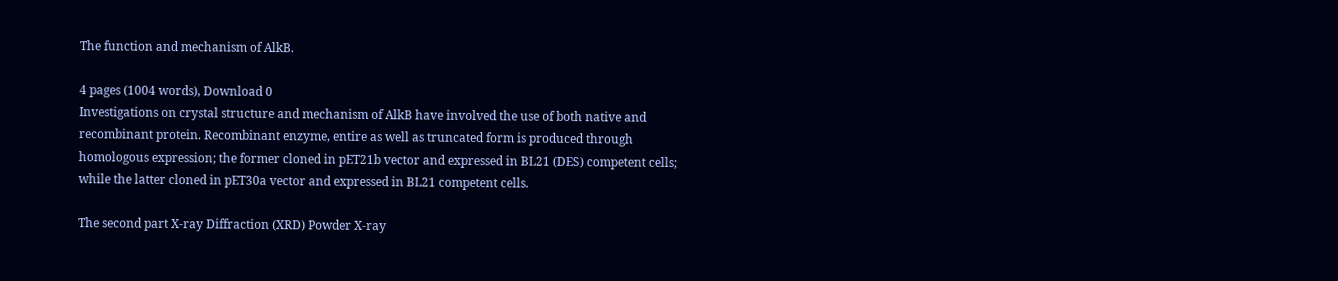The function and mechanism of AlkB.

4 pages (1004 words), Download 0
Investigations on crystal structure and mechanism of AlkB have involved the use of both native and recombinant protein. Recombinant enzyme, entire as well as truncated form is produced through homologous expression; the former cloned in pET21b vector and expressed in BL21 (DES) competent cells; while the latter cloned in pET30a vector and expressed in BL21 competent cells.

The second part X-ray Diffraction (XRD) Powder X-ray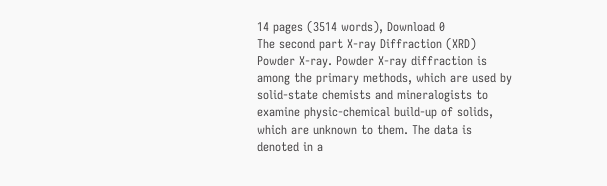14 pages (3514 words), Download 0
The second part X-ray Diffraction (XRD) Powder X-ray. Powder X-ray diffraction is among the primary methods, which are used by solid-state chemists and mineralogists to examine physic-chemical build-up of solids, which are unknown to them. The data is denoted in a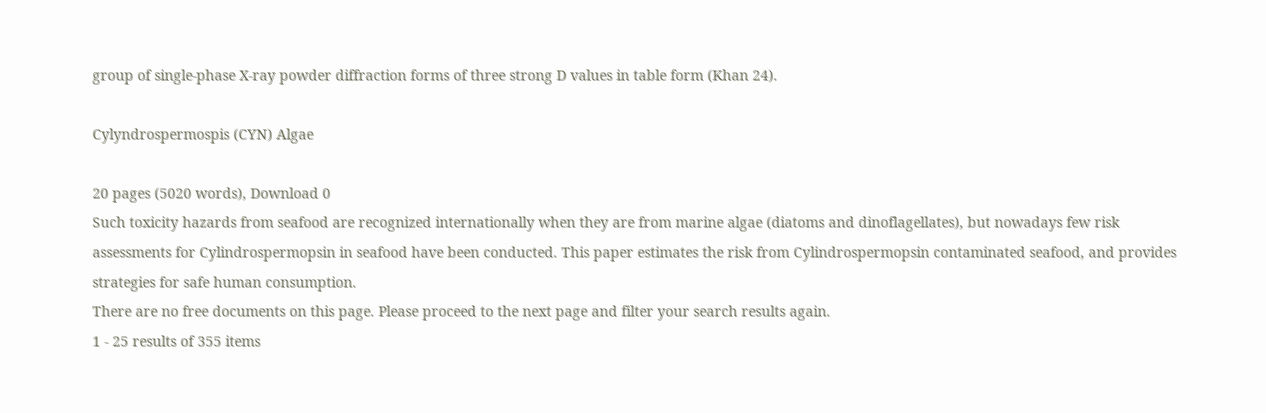group of single-phase X-ray powder diffraction forms of three strong D values in table form (Khan 24).

Cylyndrospermospis (CYN) Algae

20 pages (5020 words), Download 0
Such toxicity hazards from seafood are recognized internationally when they are from marine algae (diatoms and dinoflagellates), but nowadays few risk assessments for Cylindrospermopsin in seafood have been conducted. This paper estimates the risk from Cylindrospermopsin contaminated seafood, and provides strategies for safe human consumption.
There are no free documents on this page. Please proceed to the next page and filter your search results again.
1 - 25 results of 355 items